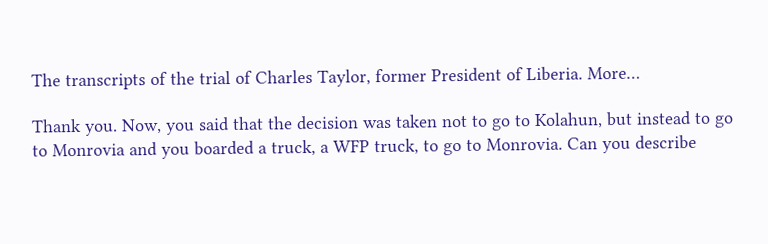The transcripts of the trial of Charles Taylor, former President of Liberia. More…

Thank you. Now, you said that the decision was taken not to go to Kolahun, but instead to go to Monrovia and you boarded a truck, a WFP truck, to go to Monrovia. Can you describe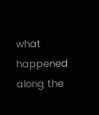what happened along the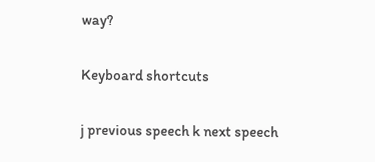way?

Keyboard shortcuts

j previous speech k next speech